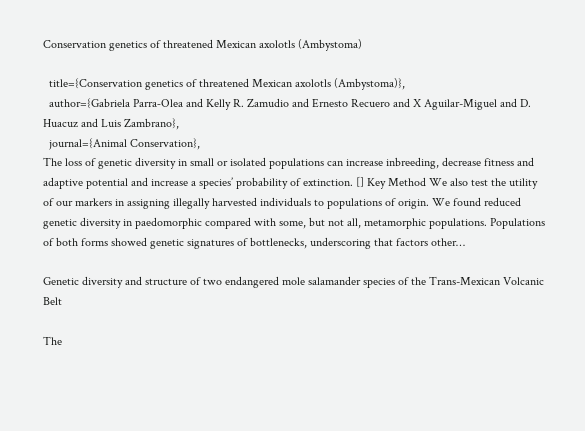Conservation genetics of threatened Mexican axolotls (Ambystoma)

  title={Conservation genetics of threatened Mexican axolotls (Ambystoma)},
  author={Gabriela Parra‐Olea and Kelly R. Zamudio and Ernesto Recuero and X Aguilar-Miguel and D. Huacuz and Luis Zambrano},
  journal={Animal Conservation},
The loss of genetic diversity in small or isolated populations can increase inbreeding, decrease fitness and adaptive potential and increase a species’ probability of extinction. [] Key Method We also test the utility of our markers in assigning illegally harvested individuals to populations of origin. We found reduced genetic diversity in paedomorphic compared with some, but not all, metamorphic populations. Populations of both forms showed genetic signatures of bottlenecks, underscoring that factors other…

Genetic diversity and structure of two endangered mole salamander species of the Trans-Mexican Volcanic Belt

The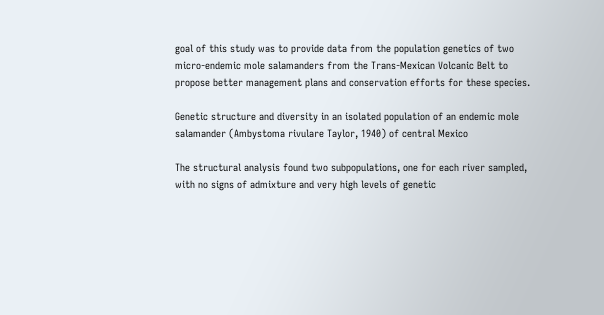goal of this study was to provide data from the population genetics of two micro-endemic mole salamanders from the Trans-Mexican Volcanic Belt to propose better management plans and conservation efforts for these species.

Genetic structure and diversity in an isolated population of an endemic mole salamander (Ambystoma rivulare Taylor, 1940) of central Mexico

The structural analysis found two subpopulations, one for each river sampled, with no signs of admixture and very high levels of genetic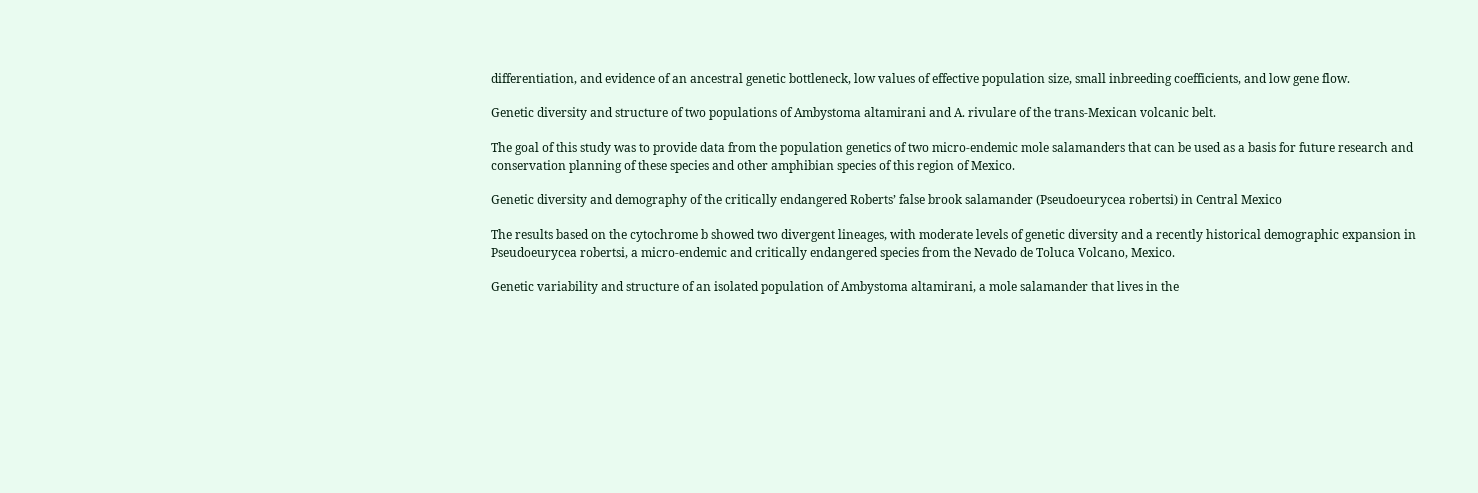differentiation, and evidence of an ancestral genetic bottleneck, low values of effective population size, small inbreeding coefficients, and low gene flow.

Genetic diversity and structure of two populations of Ambystoma altamirani and A. rivulare of the trans-Mexican volcanic belt.

The goal of this study was to provide data from the population genetics of two micro-endemic mole salamanders that can be used as a basis for future research and conservation planning of these species and other amphibian species of this region of Mexico.

Genetic diversity and demography of the critically endangered Roberts’ false brook salamander (Pseudoeurycea robertsi) in Central Mexico

The results based on the cytochrome b showed two divergent lineages, with moderate levels of genetic diversity and a recently historical demographic expansion in Pseudoeurycea robertsi, a micro-endemic and critically endangered species from the Nevado de Toluca Volcano, Mexico.

Genetic variability and structure of an isolated population of Ambystoma altamirani, a mole salamander that lives in the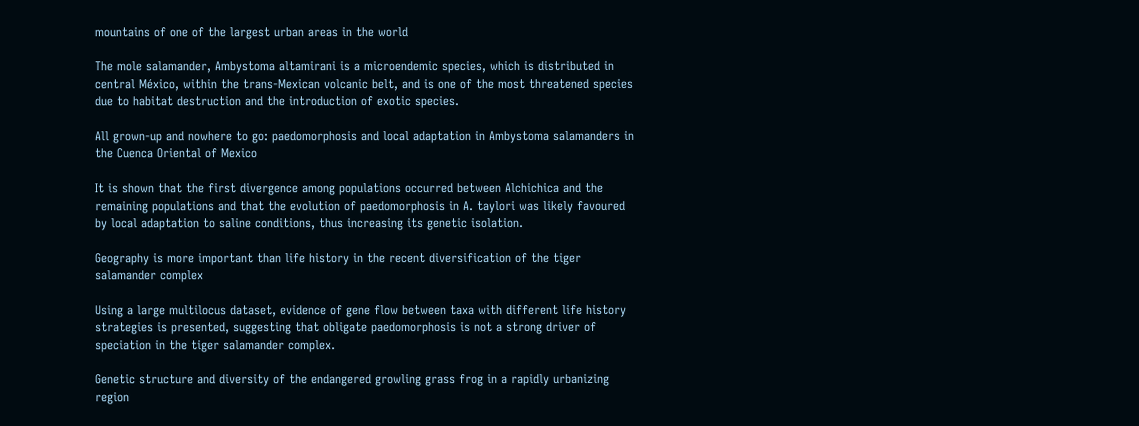mountains of one of the largest urban areas in the world

The mole salamander, Ambystoma altamirani is a microendemic species, which is distributed in central México, within the trans-Mexican volcanic belt, and is one of the most threatened species due to habitat destruction and the introduction of exotic species.

All grown-up and nowhere to go: paedomorphosis and local adaptation in Ambystoma salamanders in the Cuenca Oriental of Mexico

It is shown that the first divergence among populations occurred between Alchichica and the remaining populations and that the evolution of paedomorphosis in A. taylori was likely favoured by local adaptation to saline conditions, thus increasing its genetic isolation.

Geography is more important than life history in the recent diversification of the tiger salamander complex

Using a large multilocus dataset, evidence of gene flow between taxa with different life history strategies is presented, suggesting that obligate paedomorphosis is not a strong driver of speciation in the tiger salamander complex.

Genetic structure and diversity of the endangered growling grass frog in a rapidly urbanizing region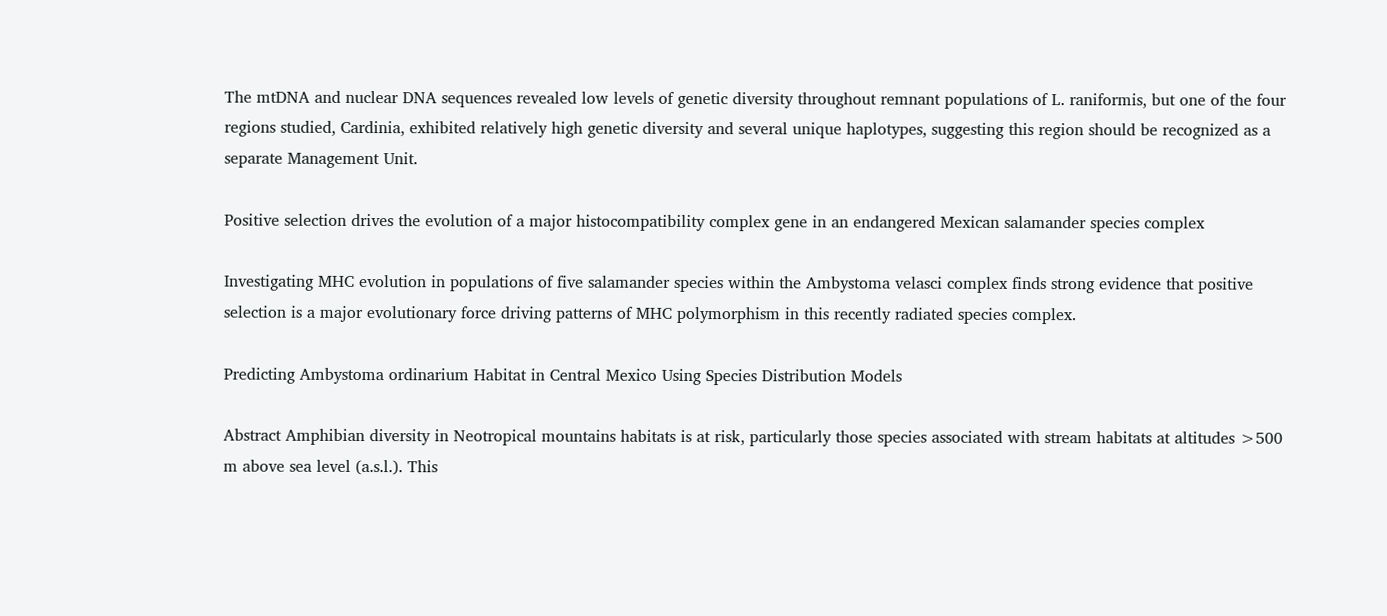The mtDNA and nuclear DNA sequences revealed low levels of genetic diversity throughout remnant populations of L. raniformis, but one of the four regions studied, Cardinia, exhibited relatively high genetic diversity and several unique haplotypes, suggesting this region should be recognized as a separate Management Unit.

Positive selection drives the evolution of a major histocompatibility complex gene in an endangered Mexican salamander species complex

Investigating MHC evolution in populations of five salamander species within the Ambystoma velasci complex finds strong evidence that positive selection is a major evolutionary force driving patterns of MHC polymorphism in this recently radiated species complex.

Predicting Ambystoma ordinarium Habitat in Central Mexico Using Species Distribution Models

Abstract Amphibian diversity in Neotropical mountains habitats is at risk, particularly those species associated with stream habitats at altitudes >500 m above sea level (a.s.l.). This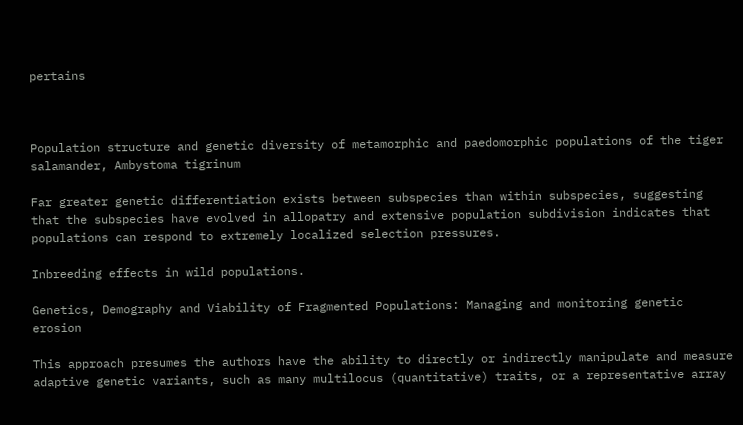pertains



Population structure and genetic diversity of metamorphic and paedomorphic populations of the tiger salamander, Ambystoma tigrinum

Far greater genetic differentiation exists between subspecies than within subspecies, suggesting that the subspecies have evolved in allopatry and extensive population subdivision indicates that populations can respond to extremely localized selection pressures.

Inbreeding effects in wild populations.

Genetics, Demography and Viability of Fragmented Populations: Managing and monitoring genetic erosion

This approach presumes the authors have the ability to directly or indirectly manipulate and measure adaptive genetic variants, such as many multilocus (quantitative) traits, or a representative array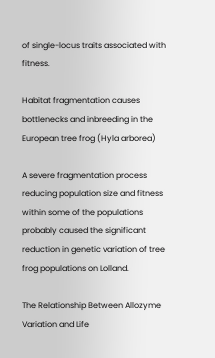of single-locus traits associated with fitness.

Habitat fragmentation causes bottlenecks and inbreeding in the European tree frog (Hyla arborea)

A severe fragmentation process reducing population size and fitness within some of the populations probably caused the significant reduction in genetic variation of tree frog populations on Lolland.

The Relationship Between Allozyme Variation and Life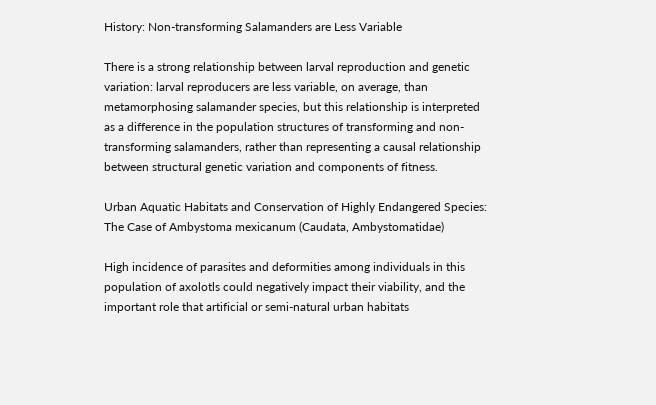History: Non-transforming Salamanders are Less Variable

There is a strong relationship between larval reproduction and genetic variation: larval reproducers are less variable, on average, than metamorphosing salamander species, but this relationship is interpreted as a difference in the population structures of transforming and non-transforming salamanders, rather than representing a causal relationship between structural genetic variation and components of fitness.

Urban Aquatic Habitats and Conservation of Highly Endangered Species: The Case of Ambystoma mexicanum (Caudata, Ambystomatidae)

High incidence of parasites and deformities among individuals in this population of axolotls could negatively impact their viability, and the important role that artificial or semi-natural urban habitats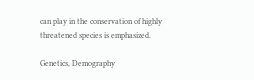can play in the conservation of highly threatened species is emphasized.

Genetics, Demography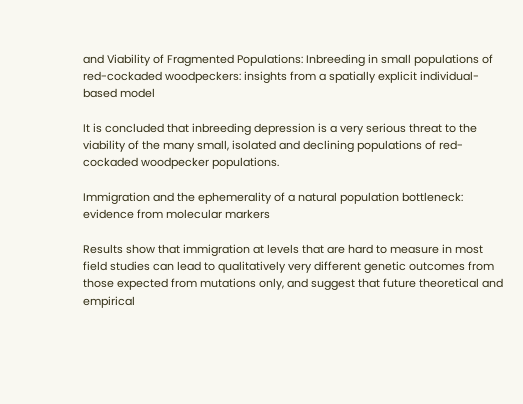and Viability of Fragmented Populations: Inbreeding in small populations of red-cockaded woodpeckers: insights from a spatially explicit individual-based model

It is concluded that inbreeding depression is a very serious threat to the viability of the many small, isolated and declining populations of red-cockaded woodpecker populations.

Immigration and the ephemerality of a natural population bottleneck: evidence from molecular markers

Results show that immigration at levels that are hard to measure in most field studies can lead to qualitatively very different genetic outcomes from those expected from mutations only, and suggest that future theoretical and empirical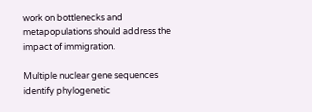work on bottlenecks and metapopulations should address the impact of immigration.

Multiple nuclear gene sequences identify phylogenetic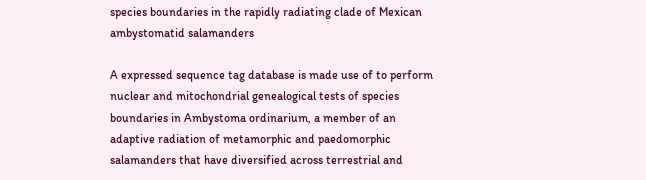species boundaries in the rapidly radiating clade of Mexican ambystomatid salamanders

A expressed sequence tag database is made use of to perform nuclear and mitochondrial genealogical tests of species boundaries in Ambystoma ordinarium, a member of an adaptive radiation of metamorphic and paedomorphic salamanders that have diversified across terrestrial and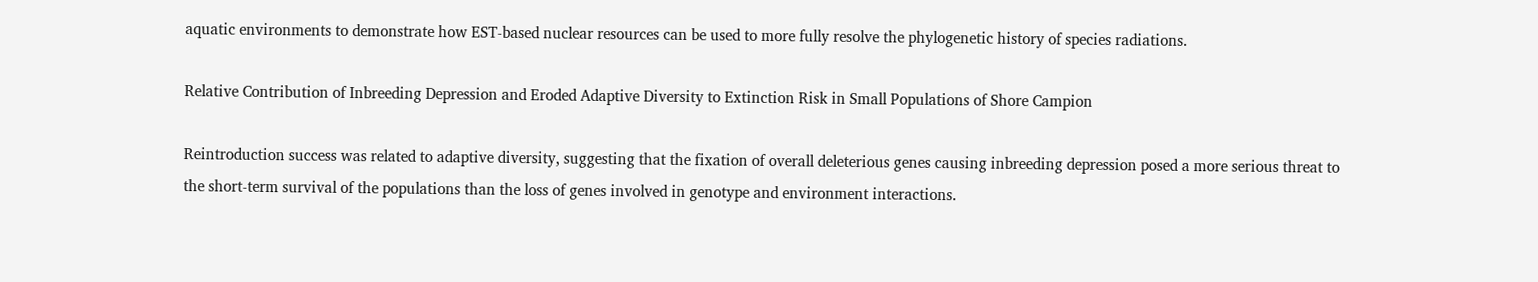aquatic environments to demonstrate how EST‐based nuclear resources can be used to more fully resolve the phylogenetic history of species radiations.

Relative Contribution of Inbreeding Depression and Eroded Adaptive Diversity to Extinction Risk in Small Populations of Shore Campion

Reintroduction success was related to adaptive diversity, suggesting that the fixation of overall deleterious genes causing inbreeding depression posed a more serious threat to the short-term survival of the populations than the loss of genes involved in genotype and environment interactions.